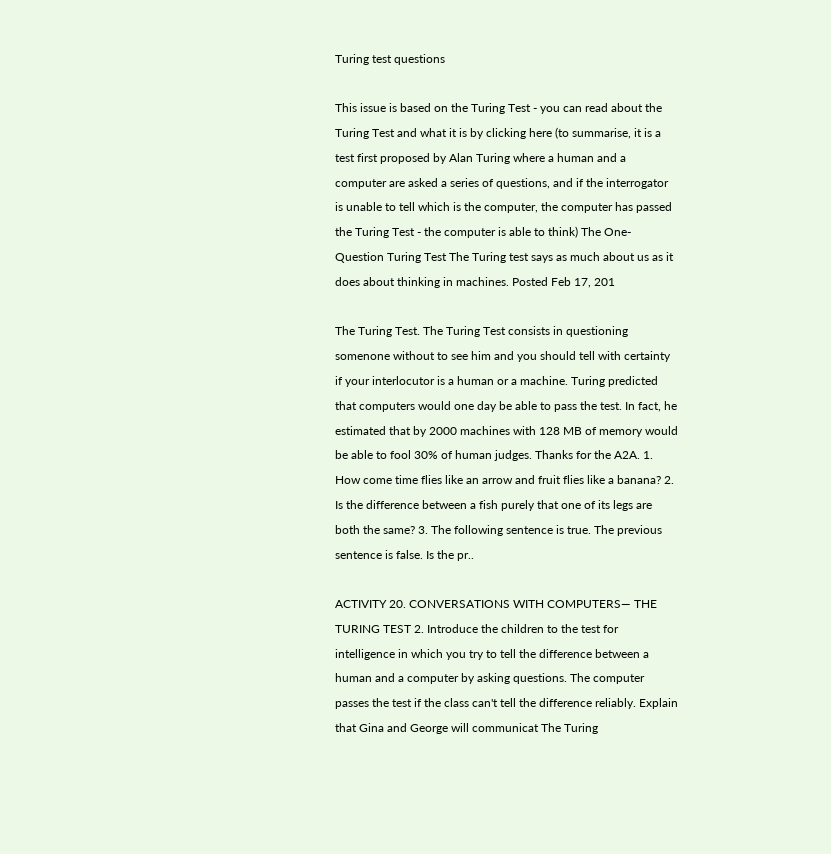Turing test questions

This issue is based on the Turing Test - you can read about the Turing Test and what it is by clicking here (to summarise, it is a test first proposed by Alan Turing where a human and a computer are asked a series of questions, and if the interrogator is unable to tell which is the computer, the computer has passed the Turing Test - the computer is able to think) The One-Question Turing Test The Turing test says as much about us as it does about thinking in machines. Posted Feb 17, 201

The Turing Test. The Turing Test consists in questioning somenone without to see him and you should tell with certainty if your interlocutor is a human or a machine. Turing predicted that computers would one day be able to pass the test. In fact, he estimated that by 2000 machines with 128 MB of memory would be able to fool 30% of human judges. Thanks for the A2A. 1. How come time flies like an arrow and fruit flies like a banana? 2. Is the difference between a fish purely that one of its legs are both the same? 3. The following sentence is true. The previous sentence is false. Is the pr..

ACTIVITY 20. CONVERSATIONS WITH COMPUTERS— THE TURING TEST 2. Introduce the children to the test for intelligence in which you try to tell the difference between a human and a computer by asking questions. The computer passes the test if the class can't tell the difference reliably. Explain that Gina and George will communicat The Turing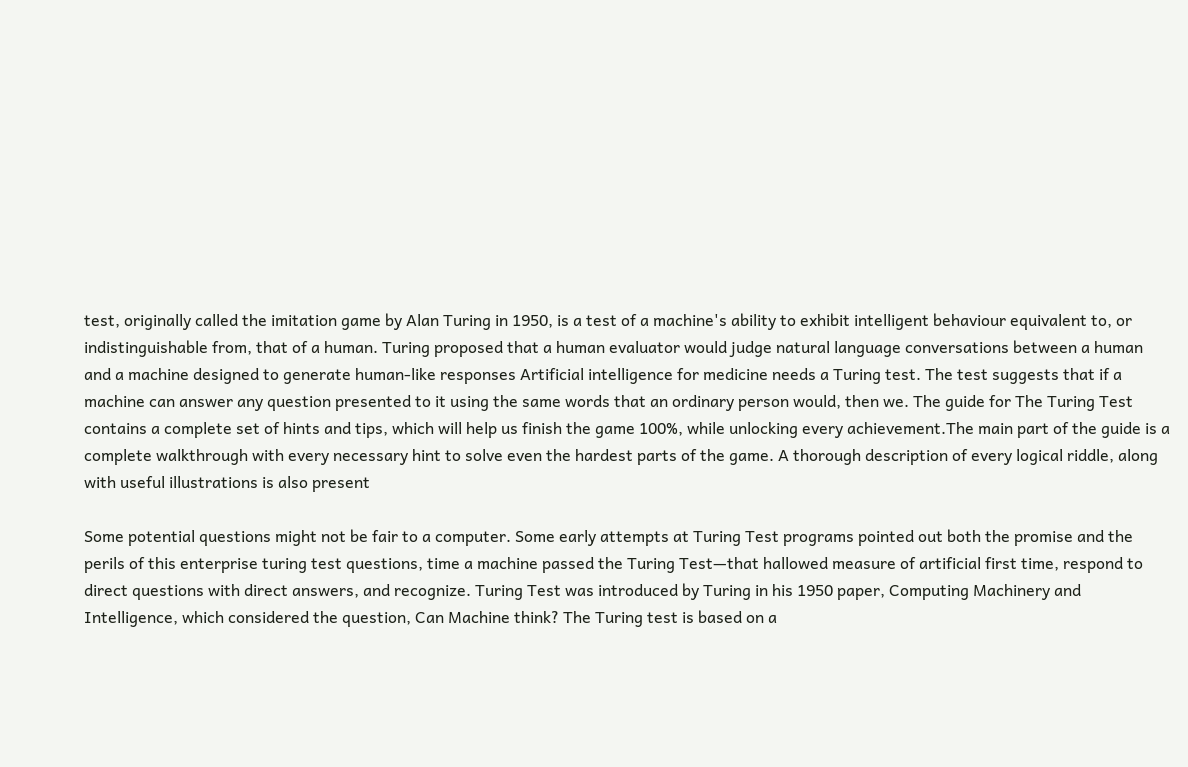test, originally called the imitation game by Alan Turing in 1950, is a test of a machine's ability to exhibit intelligent behaviour equivalent to, or indistinguishable from, that of a human. Turing proposed that a human evaluator would judge natural language conversations between a human and a machine designed to generate human-like responses Artificial intelligence for medicine needs a Turing test. The test suggests that if a machine can answer any question presented to it using the same words that an ordinary person would, then we. The guide for The Turing Test contains a complete set of hints and tips, which will help us finish the game 100%, while unlocking every achievement.The main part of the guide is a complete walkthrough with every necessary hint to solve even the hardest parts of the game. A thorough description of every logical riddle, along with useful illustrations is also present

Some potential questions might not be fair to a computer. Some early attempts at Turing Test programs pointed out both the promise and the perils of this enterprise turing test questions, time a machine passed the Turing Test—that hallowed measure of artificial first time, respond to direct questions with direct answers, and recognize. Turing Test was introduced by Turing in his 1950 paper, Computing Machinery and Intelligence, which considered the question, Can Machine think? The Turing test is based on a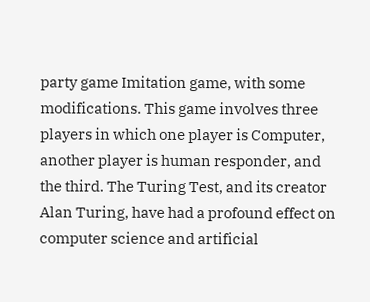party game Imitation game, with some modifications. This game involves three players in which one player is Computer, another player is human responder, and the third. The Turing Test, and its creator Alan Turing, have had a profound effect on computer science and artificial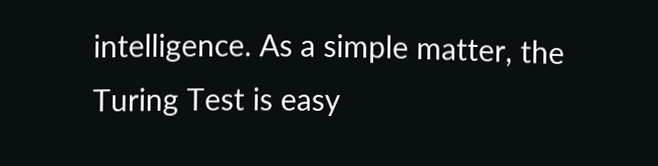intelligence. As a simple matter, the Turing Test is easy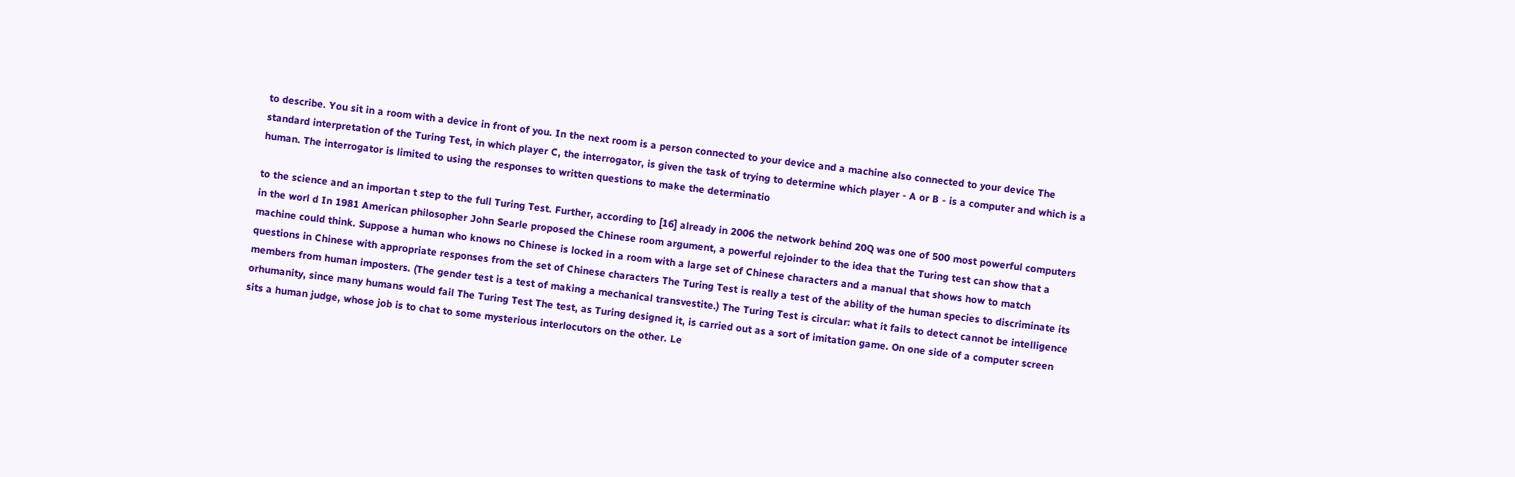to describe. You sit in a room with a device in front of you. In the next room is a person connected to your device and a machine also connected to your device The standard interpretation of the Turing Test, in which player C, the interrogator, is given the task of trying to determine which player - A or B - is a computer and which is a human. The interrogator is limited to using the responses to written questions to make the determinatio

to the science and an importan t step to the full Turing Test. Further, according to [16] already in 2006 the network behind 20Q was one of 500 most powerful computers in the worl d In 1981 American philosopher John Searle proposed the Chinese room argument, a powerful rejoinder to the idea that the Turing test can show that a machine could think. Suppose a human who knows no Chinese is locked in a room with a large set of Chinese characters and a manual that shows how to match questions in Chinese with appropriate responses from the set of Chinese characters The Turing Test is really a test of the ability of the human species to discriminate its members from human imposters. (The gender test is a test of making a mechanical transvestite.) The Turing Test is circular: what it fails to detect cannot be intelligence orhumanity, since many humans would fail The Turing Test The test, as Turing designed it, is carried out as a sort of imitation game. On one side of a computer screen sits a human judge, whose job is to chat to some mysterious interlocutors on the other. Le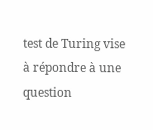test de Turing vise à répondre à une question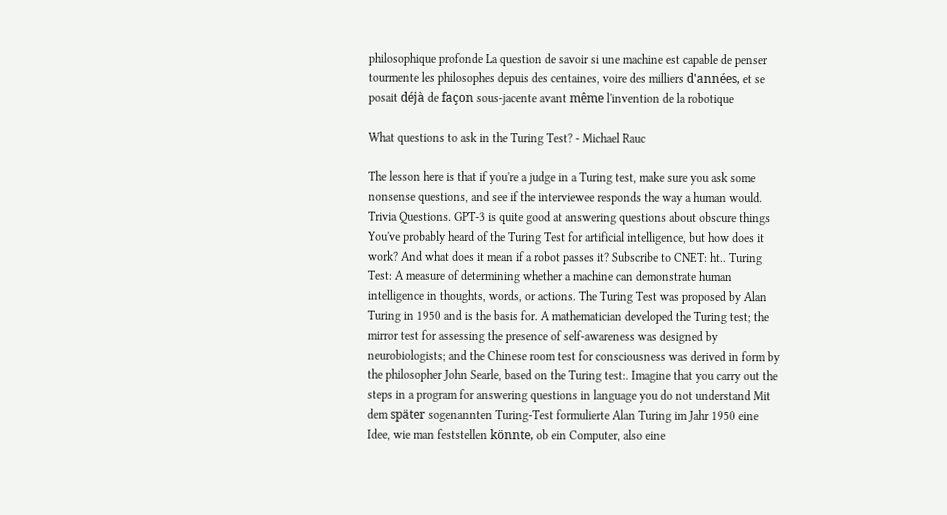philosophique profonde La question de savoir si une machine est capable de penser tourmente les philosophes depuis des centaines, voire des milliers d'années, et se posait déjà de façon sous-jacente avant même l'invention de la robotique

What questions to ask in the Turing Test? - Michael Rauc

The lesson here is that if you're a judge in a Turing test, make sure you ask some nonsense questions, and see if the interviewee responds the way a human would. Trivia Questions. GPT-3 is quite good at answering questions about obscure things You've probably heard of the Turing Test for artificial intelligence, but how does it work? And what does it mean if a robot passes it? Subscribe to CNET: ht.. Turing Test: A measure of determining whether a machine can demonstrate human intelligence in thoughts, words, or actions. The Turing Test was proposed by Alan Turing in 1950 and is the basis for. A mathematician developed the Turing test; the mirror test for assessing the presence of self-awareness was designed by neurobiologists; and the Chinese room test for consciousness was derived in form by the philosopher John Searle, based on the Turing test:. Imagine that you carry out the steps in a program for answering questions in language you do not understand Mit dem später sogenannten Turing-Test formulierte Alan Turing im Jahr 1950 eine Idee, wie man feststellen könnte, ob ein Computer, also eine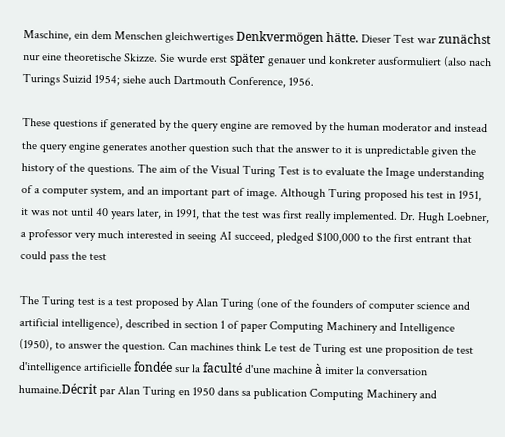Maschine, ein dem Menschen gleichwertiges Denkvermögen hätte. Dieser Test war zunächst nur eine theoretische Skizze. Sie wurde erst später genauer und konkreter ausformuliert (also nach Turings Suizid 1954; siehe auch Dartmouth Conference, 1956.

These questions if generated by the query engine are removed by the human moderator and instead the query engine generates another question such that the answer to it is unpredictable given the history of the questions. The aim of the Visual Turing Test is to evaluate the Image understanding of a computer system, and an important part of image. Although Turing proposed his test in 1951, it was not until 40 years later, in 1991, that the test was first really implemented. Dr. Hugh Loebner, a professor very much interested in seeing AI succeed, pledged $100,000 to the first entrant that could pass the test

The Turing test is a test proposed by Alan Turing (one of the founders of computer science and artificial intelligence), described in section 1 of paper Computing Machinery and Intelligence (1950), to answer the question. Can machines think Le test de Turing est une proposition de test d'intelligence artificielle fondée sur la faculté d'une machine à imiter la conversation humaine.Décrit par Alan Turing en 1950 dans sa publication Computing Machinery and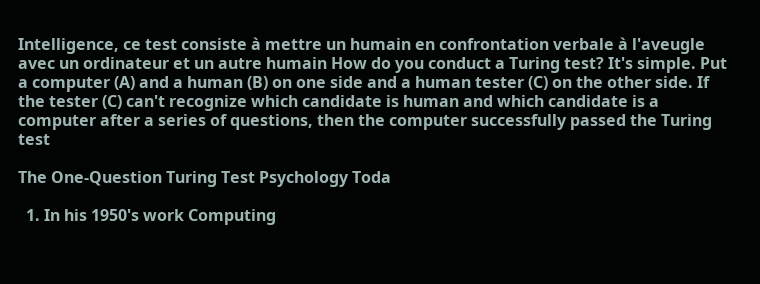Intelligence, ce test consiste à mettre un humain en confrontation verbale à l'aveugle avec un ordinateur et un autre humain How do you conduct a Turing test? It's simple. Put a computer (A) and a human (B) on one side and a human tester (C) on the other side. If the tester (C) can't recognize which candidate is human and which candidate is a computer after a series of questions, then the computer successfully passed the Turing test

The One-Question Turing Test Psychology Toda

  1. In his 1950's work Computing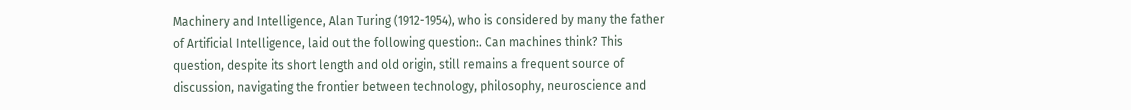Machinery and Intelligence, Alan Turing (1912-1954), who is considered by many the father of Artificial Intelligence, laid out the following question:. Can machines think? This question, despite its short length and old origin, still remains a frequent source of discussion, navigating the frontier between technology, philosophy, neuroscience and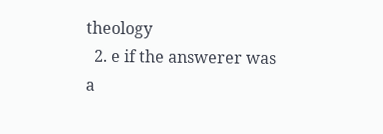theology
  2. e if the answerer was a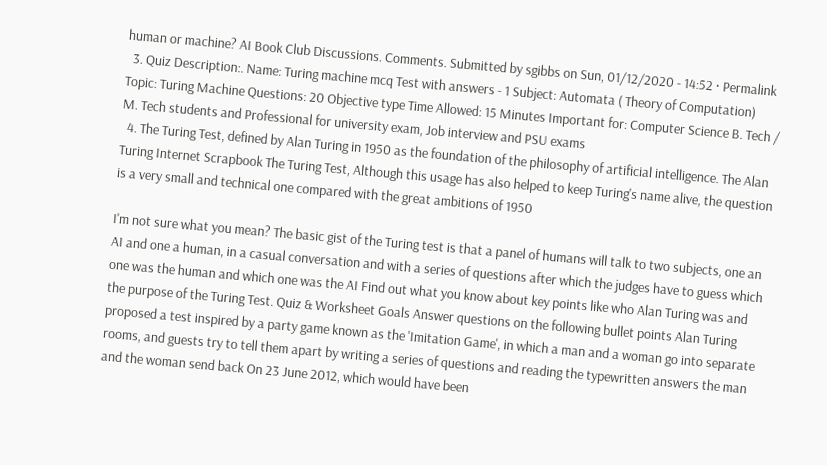human or machine? AI Book Club Discussions. Comments. Submitted by sgibbs on Sun, 01/12/2020 - 14:52 · Permalink
  3. Quiz Description:. Name: Turing machine mcq Test with answers - 1 Subject: Automata ( Theory of Computation) Topic: Turing Machine Questions: 20 Objective type Time Allowed: 15 Minutes Important for: Computer Science B. Tech / M. Tech students and Professional for university exam, Job interview and PSU exams
  4. The Turing Test, defined by Alan Turing in 1950 as the foundation of the philosophy of artificial intelligence. The Alan Turing Internet Scrapbook The Turing Test, Although this usage has also helped to keep Turing's name alive, the question is a very small and technical one compared with the great ambitions of 1950

I'm not sure what you mean? The basic gist of the Turing test is that a panel of humans will talk to two subjects, one an AI and one a human, in a casual conversation and with a series of questions after which the judges have to guess which one was the human and which one was the AI Find out what you know about key points like who Alan Turing was and the purpose of the Turing Test. Quiz & Worksheet Goals Answer questions on the following bullet points Alan Turing proposed a test inspired by a party game known as the 'Imitation Game', in which a man and a woman go into separate rooms, and guests try to tell them apart by writing a series of questions and reading the typewritten answers the man and the woman send back On 23 June 2012, which would have been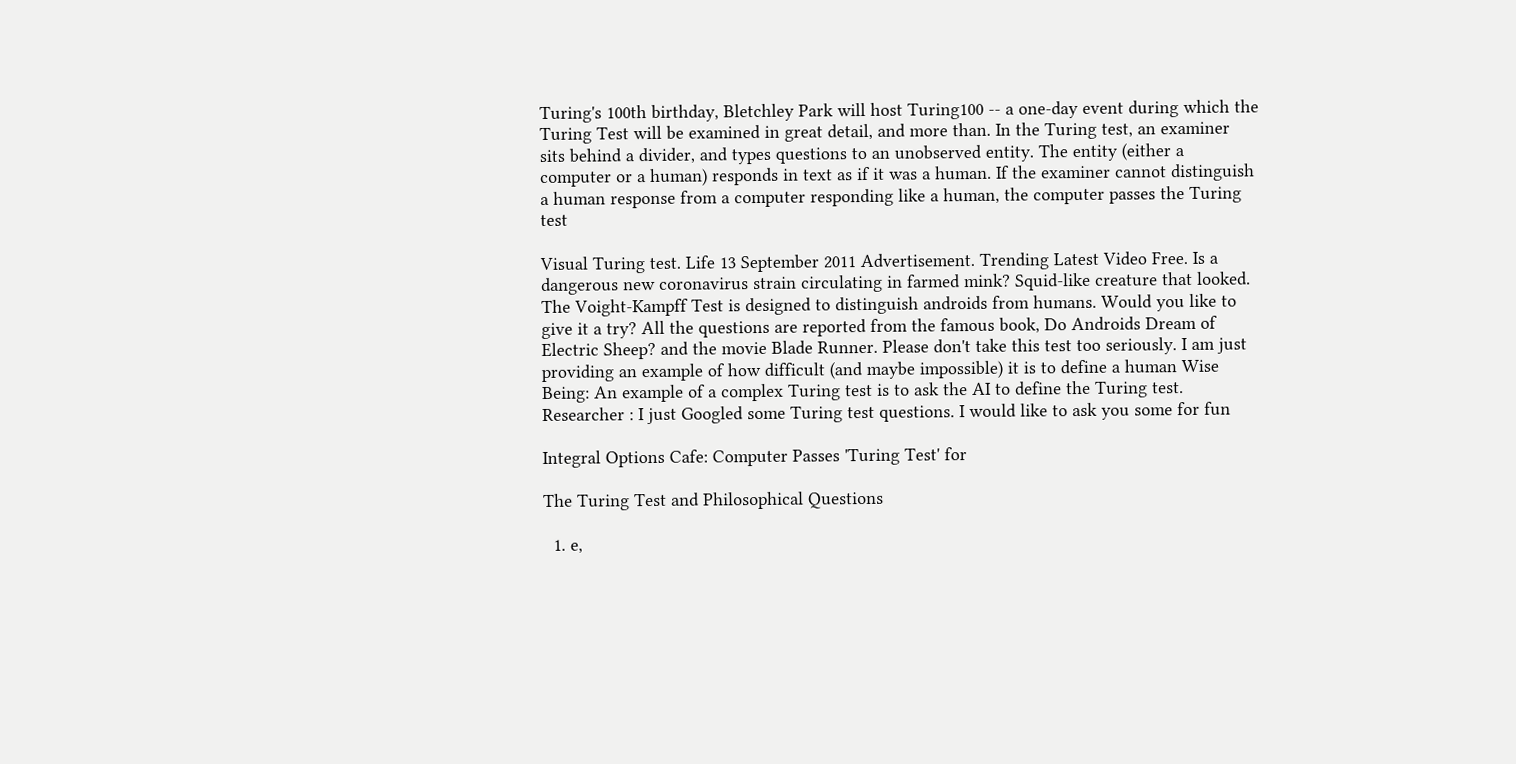Turing's 100th birthday, Bletchley Park will host Turing100 -- a one-day event during which the Turing Test will be examined in great detail, and more than. In the Turing test, an examiner sits behind a divider, and types questions to an unobserved entity. The entity (either a computer or a human) responds in text as if it was a human. If the examiner cannot distinguish a human response from a computer responding like a human, the computer passes the Turing test

Visual Turing test. Life 13 September 2011 Advertisement. Trending Latest Video Free. Is a dangerous new coronavirus strain circulating in farmed mink? Squid-like creature that looked. The Voight-Kampff Test is designed to distinguish androids from humans. Would you like to give it a try? All the questions are reported from the famous book, Do Androids Dream of Electric Sheep? and the movie Blade Runner. Please don't take this test too seriously. I am just providing an example of how difficult (and maybe impossible) it is to define a human Wise Being: An example of a complex Turing test is to ask the AI to define the Turing test. Researcher : I just Googled some Turing test questions. I would like to ask you some for fun

Integral Options Cafe: Computer Passes 'Turing Test' for

The Turing Test and Philosophical Questions

  1. e,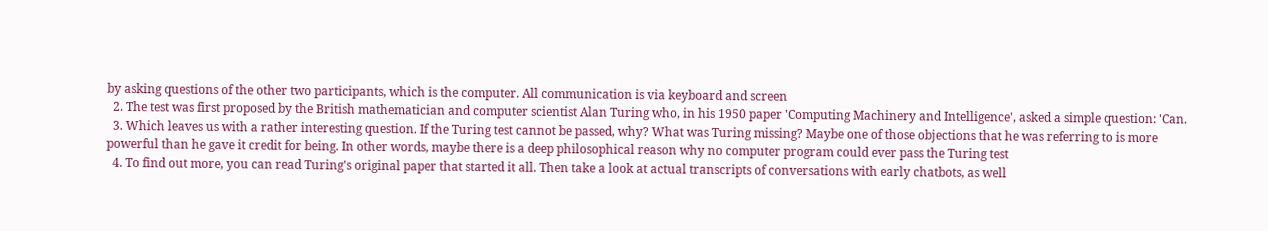by asking questions of the other two participants, which is the computer. All communication is via keyboard and screen
  2. The test was first proposed by the British mathematician and computer scientist Alan Turing who, in his 1950 paper 'Computing Machinery and Intelligence', asked a simple question: 'Can.
  3. Which leaves us with a rather interesting question. If the Turing test cannot be passed, why? What was Turing missing? Maybe one of those objections that he was referring to is more powerful than he gave it credit for being. In other words, maybe there is a deep philosophical reason why no computer program could ever pass the Turing test
  4. To find out more, you can read Turing's original paper that started it all. Then take a look at actual transcripts of conversations with early chatbots, as well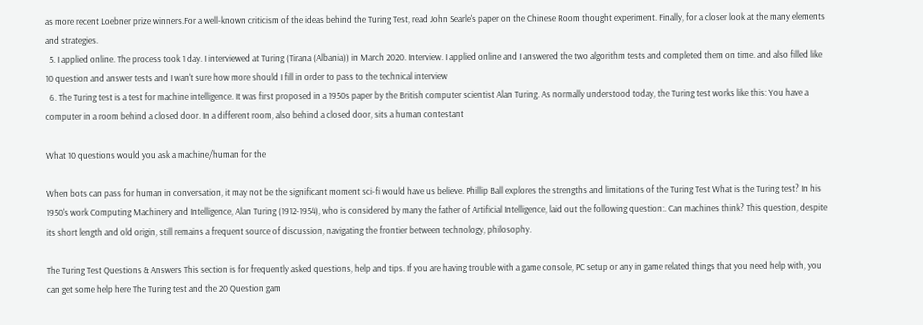as more recent Loebner prize winners.For a well-known criticism of the ideas behind the Turing Test, read John Searle's paper on the Chinese Room thought experiment. Finally, for a closer look at the many elements and strategies.
  5. I applied online. The process took 1 day. I interviewed at Turing (Tirana (Albania)) in March 2020. Interview. I applied online and I answered the two algorithm tests and completed them on time. and also filled like 10 question and answer tests and I wan't sure how more should I fill in order to pass to the technical interview
  6. The Turing test is a test for machine intelligence. It was first proposed in a 1950s paper by the British computer scientist Alan Turing. As normally understood today, the Turing test works like this: You have a computer in a room behind a closed door. In a different room, also behind a closed door, sits a human contestant

What 10 questions would you ask a machine/human for the

When bots can pass for human in conversation, it may not be the significant moment sci-fi would have us believe. Phillip Ball explores the strengths and limitations of the Turing Test What is the Turing test? In his 1950's work Computing Machinery and Intelligence, Alan Turing (1912-1954), who is considered by many the father of Artificial Intelligence, laid out the following question:. Can machines think? This question, despite its short length and old origin, still remains a frequent source of discussion, navigating the frontier between technology, philosophy.

The Turing Test Questions & Answers This section is for frequently asked questions, help and tips. If you are having trouble with a game console, PC setup or any in game related things that you need help with, you can get some help here The Turing test and the 20 Question gam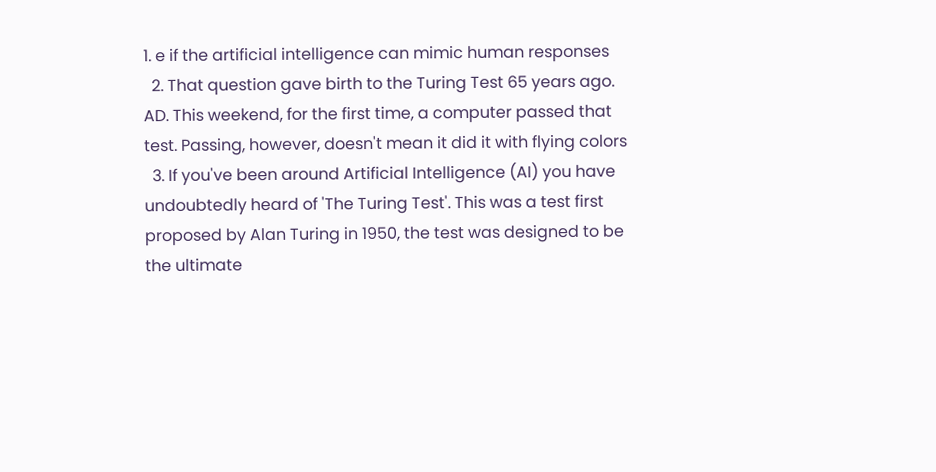1. e if the artificial intelligence can mimic human responses
  2. That question gave birth to the Turing Test 65 years ago. AD. This weekend, for the first time, a computer passed that test. Passing, however, doesn't mean it did it with flying colors
  3. If you've been around Artificial Intelligence (AI) you have undoubtedly heard of 'The Turing Test'. This was a test first proposed by Alan Turing in 1950, the test was designed to be the ultimate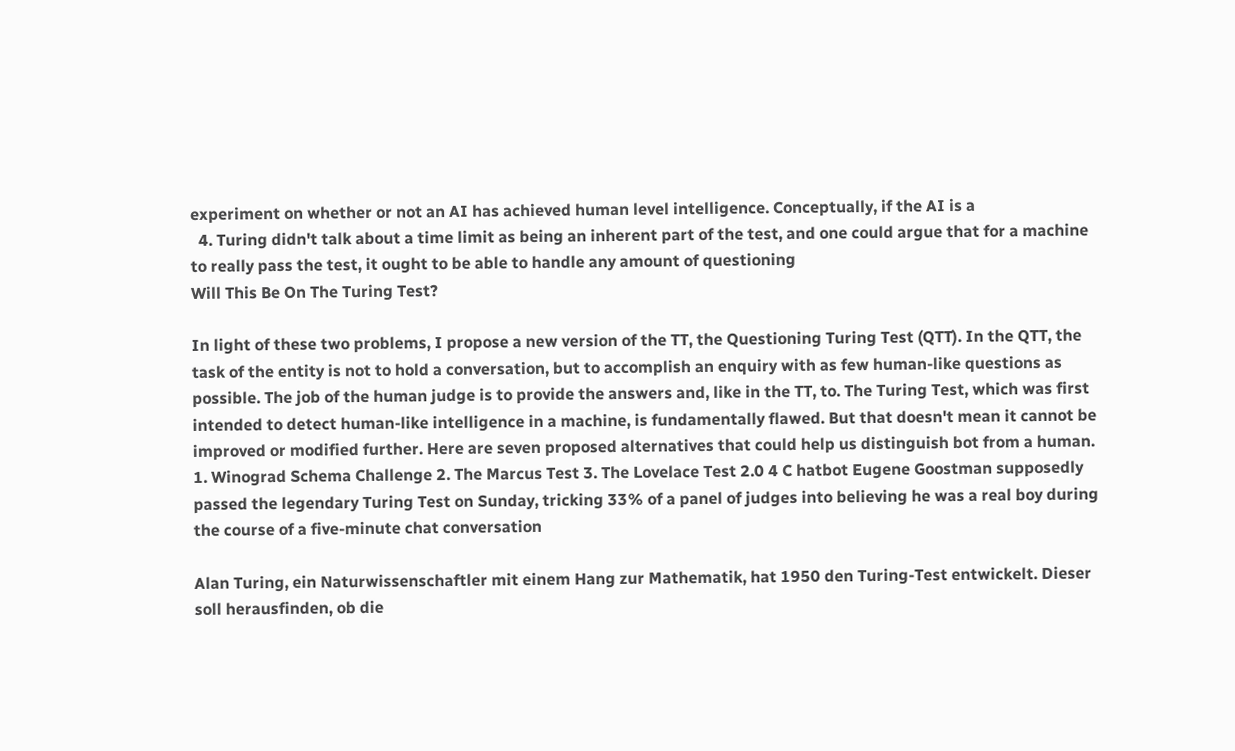experiment on whether or not an AI has achieved human level intelligence. Conceptually, if the AI is a
  4. Turing didn't talk about a time limit as being an inherent part of the test, and one could argue that for a machine to really pass the test, it ought to be able to handle any amount of questioning
Will This Be On The Turing Test?

In light of these two problems, I propose a new version of the TT, the Questioning Turing Test (QTT). In the QTT, the task of the entity is not to hold a conversation, but to accomplish an enquiry with as few human-like questions as possible. The job of the human judge is to provide the answers and, like in the TT, to. The Turing Test, which was first intended to detect human-like intelligence in a machine, is fundamentally flawed. But that doesn't mean it cannot be improved or modified further. Here are seven proposed alternatives that could help us distinguish bot from a human. 1. Winograd Schema Challenge 2. The Marcus Test 3. The Lovelace Test 2.0 4 C hatbot Eugene Goostman supposedly passed the legendary Turing Test on Sunday, tricking 33% of a panel of judges into believing he was a real boy during the course of a five-minute chat conversation

Alan Turing, ein Naturwissenschaftler mit einem Hang zur Mathematik, hat 1950 den Turing-Test entwickelt. Dieser soll herausfinden, ob die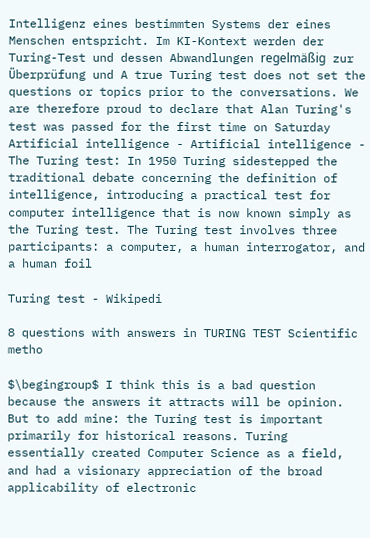Intelligenz eines bestimmten Systems der eines Menschen entspricht. Im KI-Kontext werden der Turing-Test und dessen Abwandlungen regelmäßig zur Überprüfung und A true Turing test does not set the questions or topics prior to the conversations. We are therefore proud to declare that Alan Turing's test was passed for the first time on Saturday Artificial intelligence - Artificial intelligence - The Turing test: In 1950 Turing sidestepped the traditional debate concerning the definition of intelligence, introducing a practical test for computer intelligence that is now known simply as the Turing test. The Turing test involves three participants: a computer, a human interrogator, and a human foil

Turing test - Wikipedi

8 questions with answers in TURING TEST Scientific metho

$\begingroup$ I think this is a bad question because the answers it attracts will be opinion. But to add mine: the Turing test is important primarily for historical reasons. Turing essentially created Computer Science as a field, and had a visionary appreciation of the broad applicability of electronic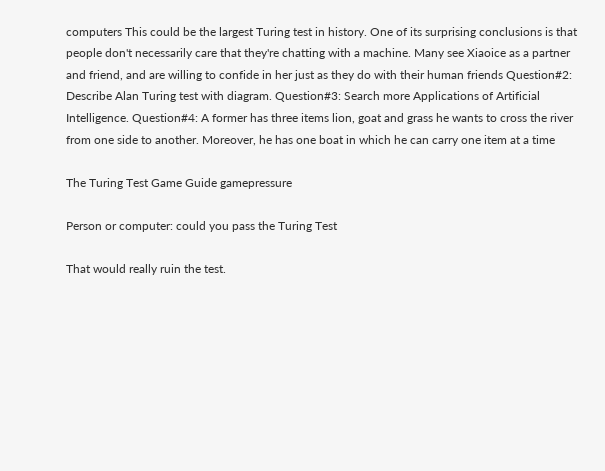computers This could be the largest Turing test in history. One of its surprising conclusions is that people don't necessarily care that they're chatting with a machine. Many see Xiaoice as a partner and friend, and are willing to confide in her just as they do with their human friends Question#2: Describe Alan Turing test with diagram. Question#3: Search more Applications of Artificial Intelligence. Question#4: A former has three items lion, goat and grass he wants to cross the river from one side to another. Moreover, he has one boat in which he can carry one item at a time

The Turing Test Game Guide gamepressure

Person or computer: could you pass the Turing Test

That would really ruin the test.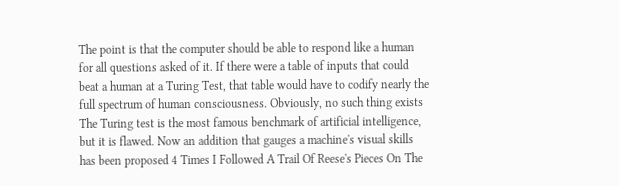The point is that the computer should be able to respond like a human for all questions asked of it. If there were a table of inputs that could beat a human at a Turing Test, that table would have to codify nearly the full spectrum of human consciousness. Obviously, no such thing exists The Turing test is the most famous benchmark of artificial intelligence, but it is flawed. Now an addition that gauges a machine's visual skills has been proposed 4 Times I Followed A Trail Of Reese's Pieces On The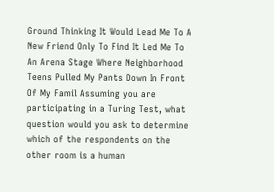Ground Thinking It Would Lead Me To A New Friend Only To Find It Led Me To An Arena Stage Where Neighborhood Teens Pulled My Pants Down In Front Of My Famil Assuming you are participating in a Turing Test, what question would you ask to determine which of the respondents on the other room is a human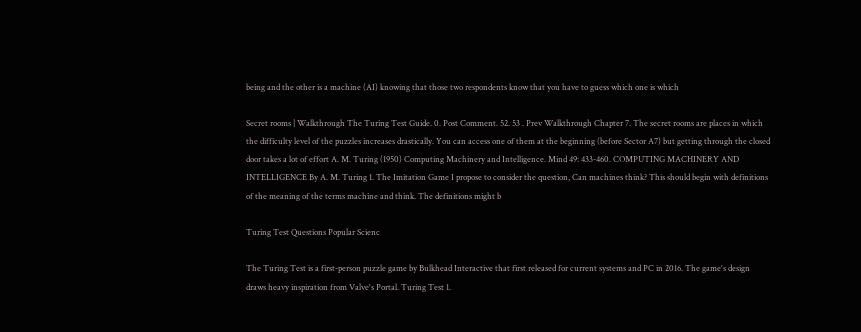being and the other is a machine (AI) knowing that those two respondents know that you have to guess which one is which

Secret rooms | Walkthrough The Turing Test Guide. 0. Post Comment. 52. 53 . Prev Walkthrough Chapter 7. The secret rooms are places in which the difficulty level of the puzzles increases drastically. You can access one of them at the beginning (before Sector A7) but getting through the closed door takes a lot of effort A. M. Turing (1950) Computing Machinery and Intelligence. Mind 49: 433-460. COMPUTING MACHINERY AND INTELLIGENCE By A. M. Turing 1. The Imitation Game I propose to consider the question, Can machines think? This should begin with definitions of the meaning of the terms machine and think. The definitions might b

Turing Test Questions Popular Scienc

The Turing Test is a first-person puzzle game by Bulkhead Interactive that first released for current systems and PC in 2016. The game's design draws heavy inspiration from Valve's Portal. Turing Test 1.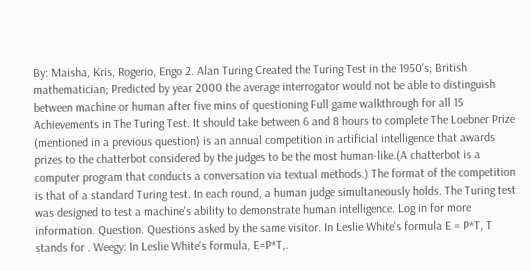By: Maisha, Kris, Rogerio, Engo 2. Alan Turing Created the Turing Test in the 1950's; British mathematician; Predicted by year 2000 the average interrogator would not be able to distinguish between machine or human after five mins of questioning Full game walkthrough for all 15 Achievements in The Turing Test. It should take between 6 and 8 hours to complete The Loebner Prize (mentioned in a previous question) is an annual competition in artificial intelligence that awards prizes to the chatterbot considered by the judges to be the most human-like.(A chatterbot is a computer program that conducts a conversation via textual methods.) The format of the competition is that of a standard Turing test. In each round, a human judge simultaneously holds. The Turing test was designed to test a machine's ability to demonstrate human intelligence. Log in for more information. Question. Questions asked by the same visitor. In Leslie White's formula E = P*T, T stands for . Weegy: In Leslie White's formula, E=P*T,.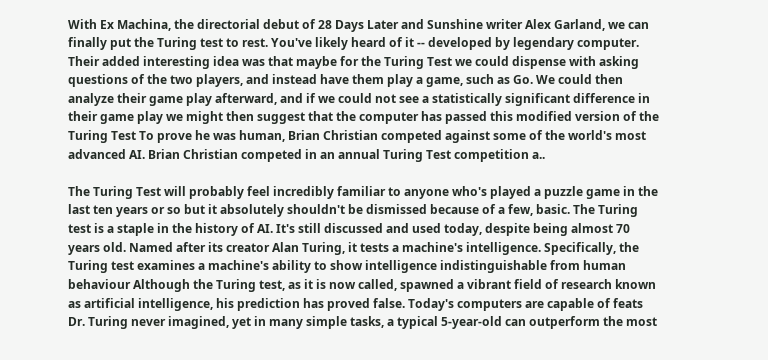With Ex Machina, the directorial debut of 28 Days Later and Sunshine writer Alex Garland, we can finally put the Turing test to rest. You've likely heard of it -- developed by legendary computer. Their added interesting idea was that maybe for the Turing Test we could dispense with asking questions of the two players, and instead have them play a game, such as Go. We could then analyze their game play afterward, and if we could not see a statistically significant difference in their game play we might then suggest that the computer has passed this modified version of the Turing Test To prove he was human, Brian Christian competed against some of the world's most advanced AI. Brian Christian competed in an annual Turing Test competition a..

The Turing Test will probably feel incredibly familiar to anyone who's played a puzzle game in the last ten years or so but it absolutely shouldn't be dismissed because of a few, basic. The Turing test is a staple in the history of AI. It's still discussed and used today, despite being almost 70 years old. Named after its creator Alan Turing, it tests a machine's intelligence. Specifically, the Turing test examines a machine's ability to show intelligence indistinguishable from human behaviour Although the Turing test, as it is now called, spawned a vibrant field of research known as artificial intelligence, his prediction has proved false. Today's computers are capable of feats Dr. Turing never imagined, yet in many simple tasks, a typical 5-year-old can outperform the most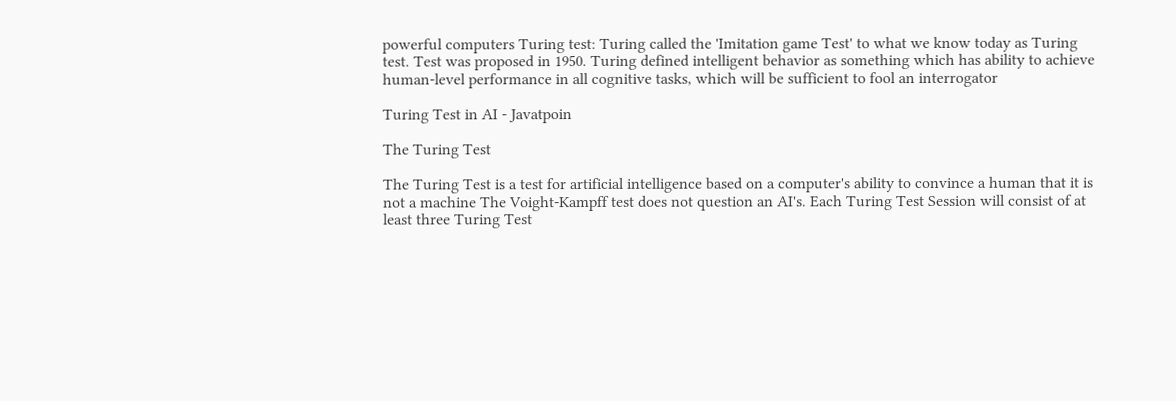powerful computers Turing test: Turing called the 'Imitation game Test' to what we know today as Turing test. Test was proposed in 1950. Turing defined intelligent behavior as something which has ability to achieve human-level performance in all cognitive tasks, which will be sufficient to fool an interrogator

Turing Test in AI - Javatpoin

The Turing Test

The Turing Test is a test for artificial intelligence based on a computer's ability to convince a human that it is not a machine The Voight-Kampff test does not question an AI's. Each Turing Test Session will consist of at least three Turing Test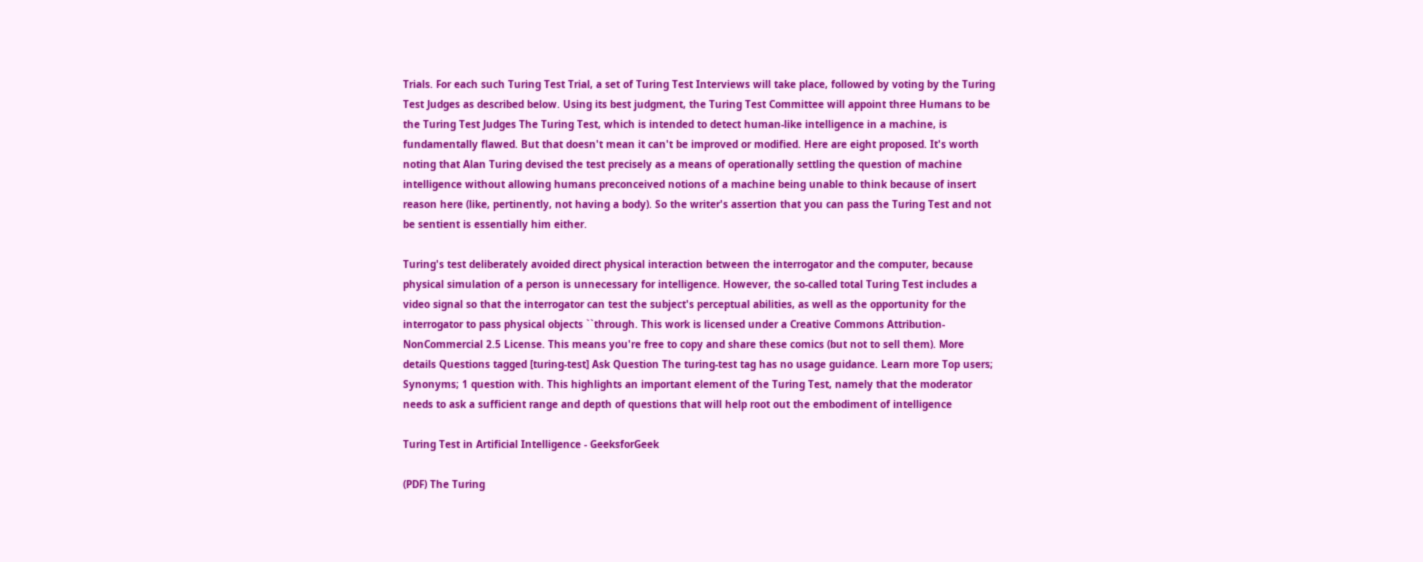Trials. For each such Turing Test Trial, a set of Turing Test Interviews will take place, followed by voting by the Turing Test Judges as described below. Using its best judgment, the Turing Test Committee will appoint three Humans to be the Turing Test Judges The Turing Test, which is intended to detect human-like intelligence in a machine, is fundamentally flawed. But that doesn't mean it can't be improved or modified. Here are eight proposed. It's worth noting that Alan Turing devised the test precisely as a means of operationally settling the question of machine intelligence without allowing humans preconceived notions of a machine being unable to think because of insert reason here (like, pertinently, not having a body). So the writer's assertion that you can pass the Turing Test and not be sentient is essentially him either.

Turing's test deliberately avoided direct physical interaction between the interrogator and the computer, because physical simulation of a person is unnecessary for intelligence. However, the so-called total Turing Test includes a video signal so that the interrogator can test the subject's perceptual abilities, as well as the opportunity for the interrogator to pass physical objects ``through. This work is licensed under a Creative Commons Attribution-NonCommercial 2.5 License. This means you're free to copy and share these comics (but not to sell them). More details Questions tagged [turing-test] Ask Question The turing-test tag has no usage guidance. Learn more Top users; Synonyms; 1 question with. This highlights an important element of the Turing Test, namely that the moderator needs to ask a sufficient range and depth of questions that will help root out the embodiment of intelligence

Turing Test in Artificial Intelligence - GeeksforGeek

(PDF) The Turing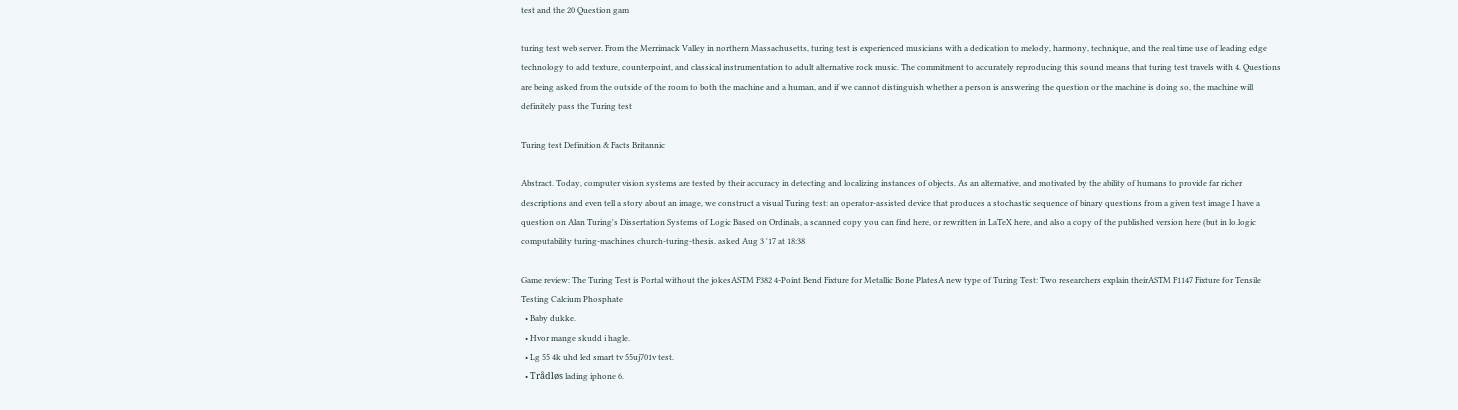test and the 20 Question gam

turing test web server. From the Merrimack Valley in northern Massachusetts, turing test is experienced musicians with a dedication to melody, harmony, technique, and the real time use of leading edge technology to add texture, counterpoint, and classical instrumentation to adult alternative rock music. The commitment to accurately reproducing this sound means that turing test travels with 4. Questions are being asked from the outside of the room to both the machine and a human, and if we cannot distinguish whether a person is answering the question or the machine is doing so, the machine will definitely pass the Turing test

Turing test Definition & Facts Britannic

Abstract. Today, computer vision systems are tested by their accuracy in detecting and localizing instances of objects. As an alternative, and motivated by the ability of humans to provide far richer descriptions and even tell a story about an image, we construct a visual Turing test: an operator-assisted device that produces a stochastic sequence of binary questions from a given test image I have a question on Alan Turing's Dissertation Systems of Logic Based on Ordinals, a scanned copy you can find here, or rewritten in LaTeX here, and also a copy of the published version here (but in lo.logic computability turing-machines church-turing-thesis. asked Aug 3 '17 at 18:38

Game review: The Turing Test is Portal without the jokesASTM F382 4-Point Bend Fixture for Metallic Bone PlatesA new type of Turing Test: Two researchers explain theirASTM F1147 Fixture for Tensile Testing Calcium Phosphate
  • Baby dukke.
  • Hvor mange skudd i hagle.
  • Lg 55 4k uhd led smart tv 55uj701v test.
  • Trådløs lading iphone 6.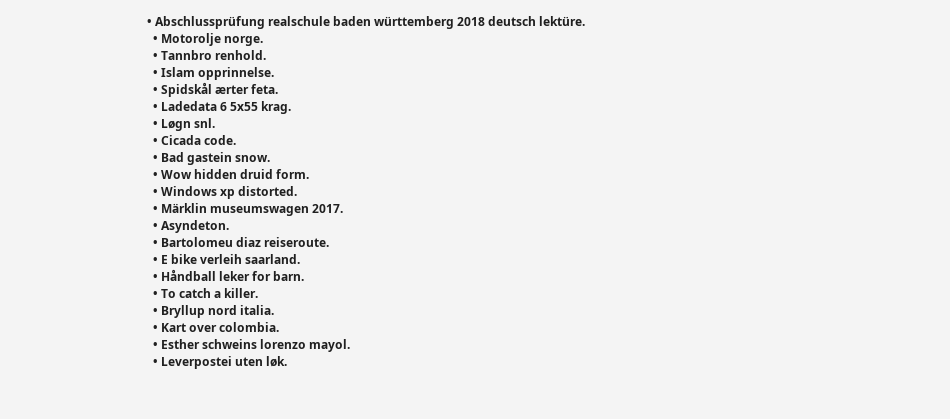• Abschlussprüfung realschule baden württemberg 2018 deutsch lektüre.
  • Motorolje norge.
  • Tannbro renhold.
  • Islam opprinnelse.
  • Spidskål ærter feta.
  • Ladedata 6 5x55 krag.
  • Løgn snl.
  • Cicada code.
  • Bad gastein snow.
  • Wow hidden druid form.
  • Windows xp distorted.
  • Märklin museumswagen 2017.
  • Asyndeton.
  • Bartolomeu diaz reiseroute.
  • E bike verleih saarland.
  • Håndball leker for barn.
  • To catch a killer.
  • Bryllup nord italia.
  • Kart over colombia.
  • Esther schweins lorenzo mayol.
  • Leverpostei uten løk.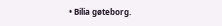• Bilia gøteborg.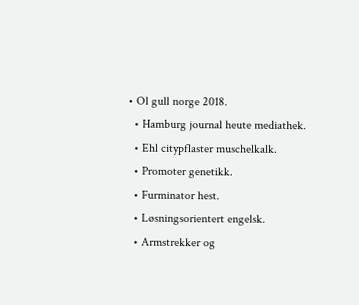• Ol gull norge 2018.
  • Hamburg journal heute mediathek.
  • Ehl citypflaster muschelkalk.
  • Promoter genetikk.
  • Furminator hest.
  • Løsningsorientert engelsk.
  • Armstrekker og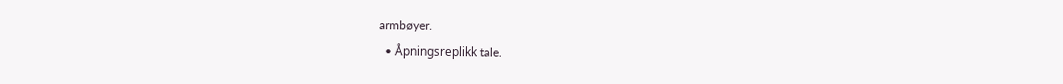armbøyer.
  • Åpningsreplikk tale.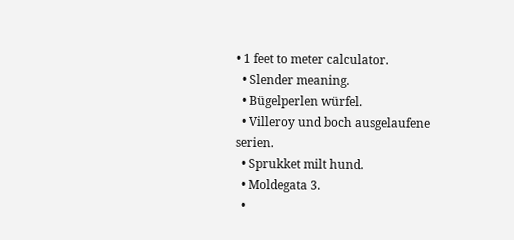• 1 feet to meter calculator.
  • Slender meaning.
  • Bügelperlen würfel.
  • Villeroy und boch ausgelaufene serien.
  • Sprukket milt hund.
  • Moldegata 3.
  •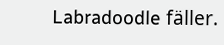Labradoodle fäller.